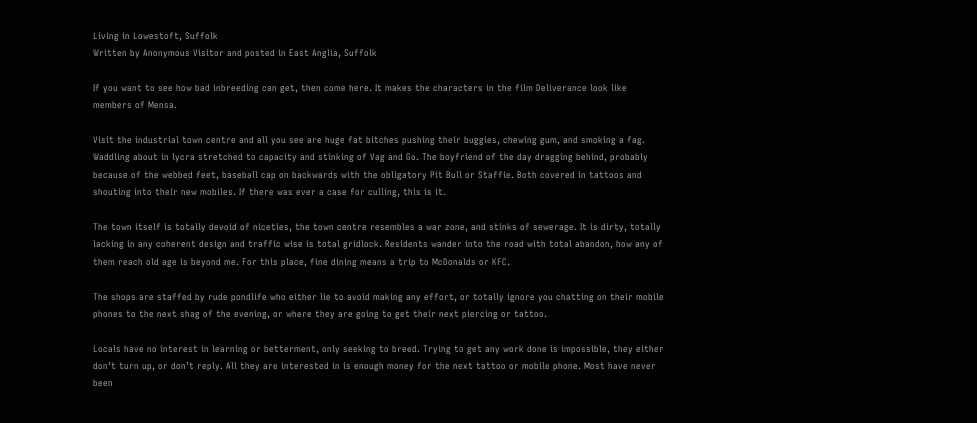Living in Lowestoft, Suffolk
Written by Anonymous Visitor and posted in East Anglia, Suffolk

If you want to see how bad inbreeding can get, then come here. It makes the characters in the film Deliverance look like members of Mensa.

Visit the industrial town centre and all you see are huge fat bitches pushing their buggies, chewing gum, and smoking a fag. Waddling about in lycra stretched to capacity and stinking of Vag and Go. The boyfriend of the day dragging behind, probably because of the webbed feet, baseball cap on backwards with the obligatory Pit Bull or Staffie. Both covered in tattoos and shouting into their new mobiles. If there was ever a case for culling, this is it.

The town itself is totally devoid of niceties, the town centre resembles a war zone, and stinks of sewerage. It is dirty, totally lacking in any coherent design and traffic wise is total gridlock. Residents wander into the road with total abandon, how any of them reach old age is beyond me. For this place, fine dining means a trip to McDonalds or KFC.

The shops are staffed by rude pondlife who either lie to avoid making any effort, or totally ignore you chatting on their mobile phones to the next shag of the evening, or where they are going to get their next piercing or tattoo.

Locals have no interest in learning or betterment, only seeking to breed. Trying to get any work done is impossible, they either don’t turn up, or don’t reply. All they are interested in is enough money for the next tattoo or mobile phone. Most have never been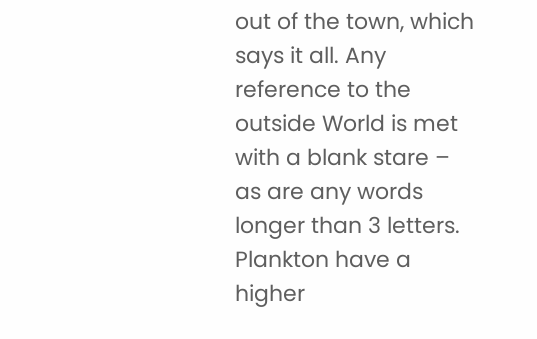out of the town, which says it all. Any reference to the outside World is met with a blank stare – as are any words longer than 3 letters. Plankton have a higher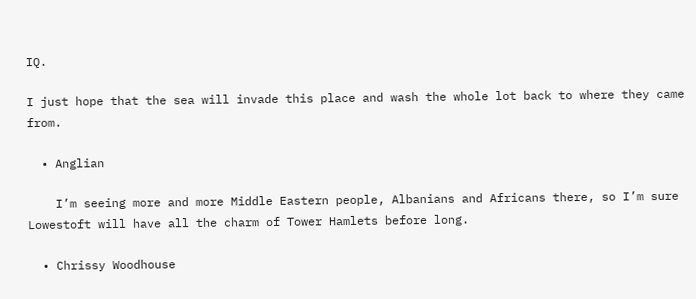IQ.

I just hope that the sea will invade this place and wash the whole lot back to where they came from.

  • Anglian

    I’m seeing more and more Middle Eastern people, Albanians and Africans there, so I’m sure Lowestoft will have all the charm of Tower Hamlets before long.

  • Chrissy Woodhouse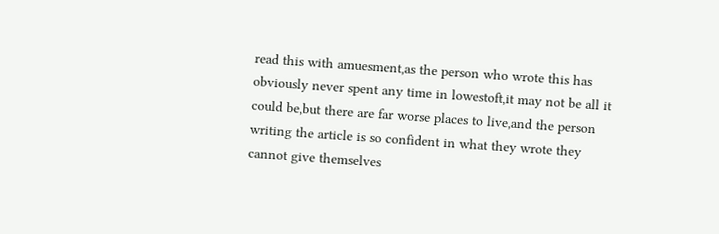read this with amuesment,as the person who wrote this has obviously never spent any time in lowestoft,it may not be all it could be,but there are far worse places to live,and the person writing the article is so confident in what they wrote they cannot give themselves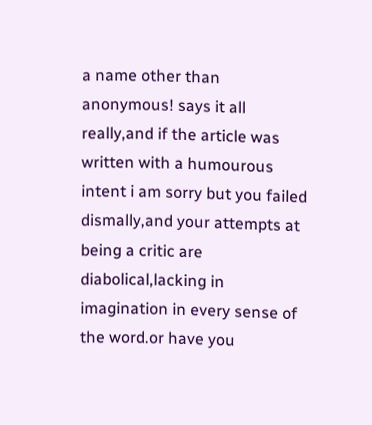a name other than anonymous! says it all really,and if the article was written with a humourous intent i am sorry but you failed dismally,and your attempts at being a critic are diabolical,lacking in imagination in every sense of the word.or have you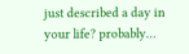just described a day in your life? probably…